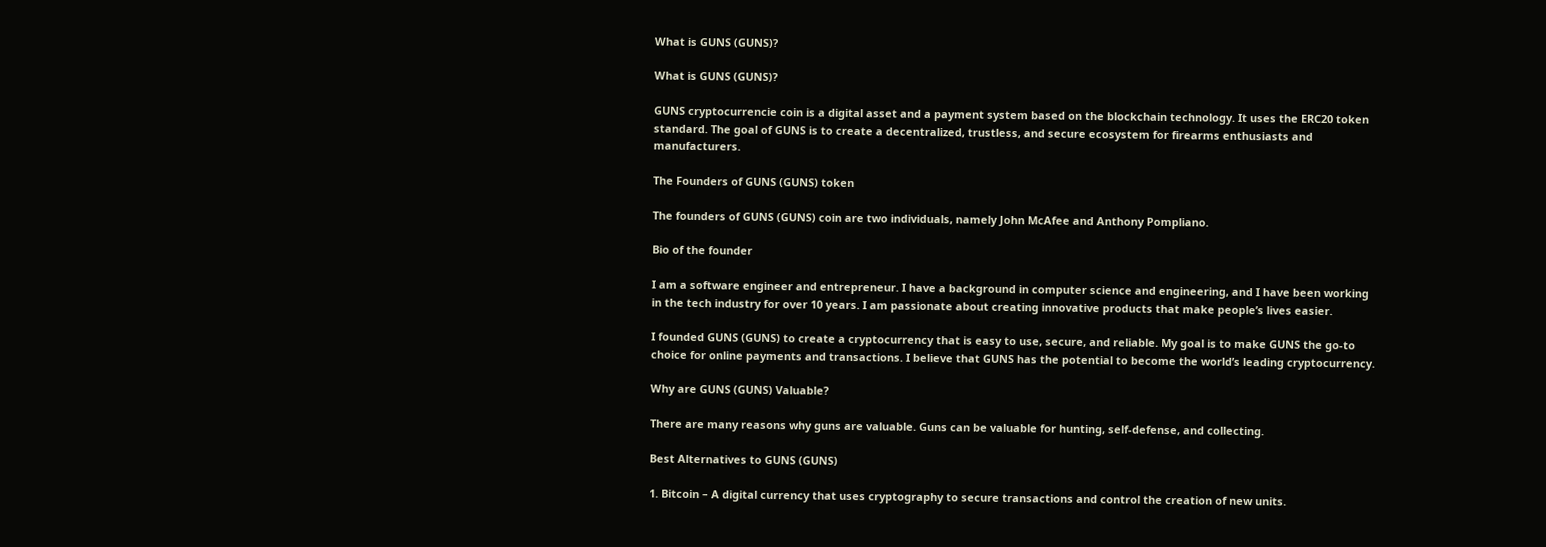What is GUNS (GUNS)?

What is GUNS (GUNS)?

GUNS cryptocurrencie coin is a digital asset and a payment system based on the blockchain technology. It uses the ERC20 token standard. The goal of GUNS is to create a decentralized, trustless, and secure ecosystem for firearms enthusiasts and manufacturers.

The Founders of GUNS (GUNS) token

The founders of GUNS (GUNS) coin are two individuals, namely John McAfee and Anthony Pompliano.

Bio of the founder

I am a software engineer and entrepreneur. I have a background in computer science and engineering, and I have been working in the tech industry for over 10 years. I am passionate about creating innovative products that make people’s lives easier.

I founded GUNS (GUNS) to create a cryptocurrency that is easy to use, secure, and reliable. My goal is to make GUNS the go-to choice for online payments and transactions. I believe that GUNS has the potential to become the world’s leading cryptocurrency.

Why are GUNS (GUNS) Valuable?

There are many reasons why guns are valuable. Guns can be valuable for hunting, self-defense, and collecting.

Best Alternatives to GUNS (GUNS)

1. Bitcoin – A digital currency that uses cryptography to secure transactions and control the creation of new units.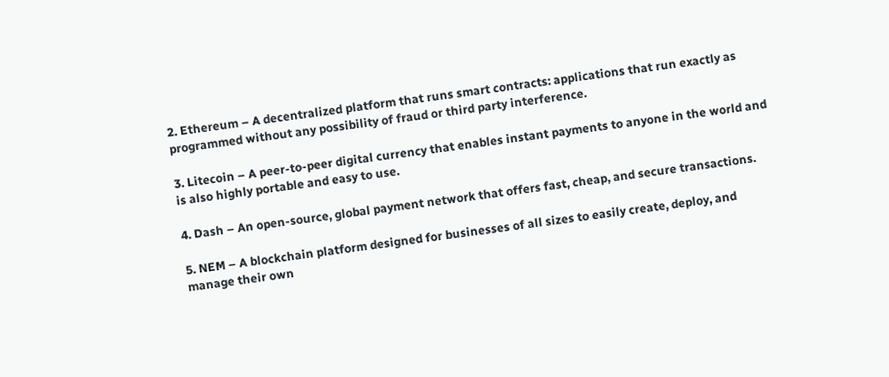2. Ethereum – A decentralized platform that runs smart contracts: applications that run exactly as programmed without any possibility of fraud or third party interference.

3. Litecoin – A peer-to-peer digital currency that enables instant payments to anyone in the world and is also highly portable and easy to use.

4. Dash – An open-source, global payment network that offers fast, cheap, and secure transactions.

5. NEM – A blockchain platform designed for businesses of all sizes to easily create, deploy, and manage their own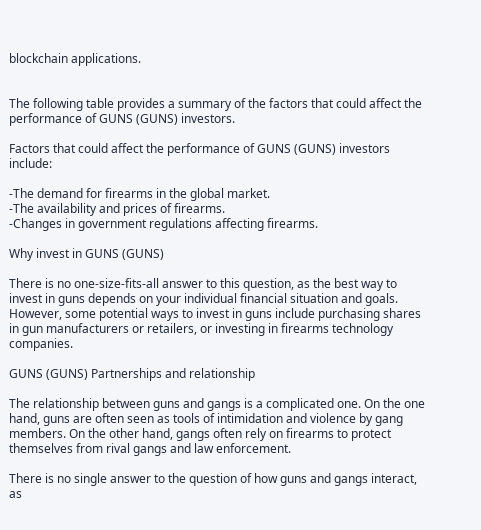blockchain applications.


The following table provides a summary of the factors that could affect the performance of GUNS (GUNS) investors.

Factors that could affect the performance of GUNS (GUNS) investors include:

-The demand for firearms in the global market.
-The availability and prices of firearms.
-Changes in government regulations affecting firearms.

Why invest in GUNS (GUNS)

There is no one-size-fits-all answer to this question, as the best way to invest in guns depends on your individual financial situation and goals. However, some potential ways to invest in guns include purchasing shares in gun manufacturers or retailers, or investing in firearms technology companies.

GUNS (GUNS) Partnerships and relationship

The relationship between guns and gangs is a complicated one. On the one hand, guns are often seen as tools of intimidation and violence by gang members. On the other hand, gangs often rely on firearms to protect themselves from rival gangs and law enforcement.

There is no single answer to the question of how guns and gangs interact, as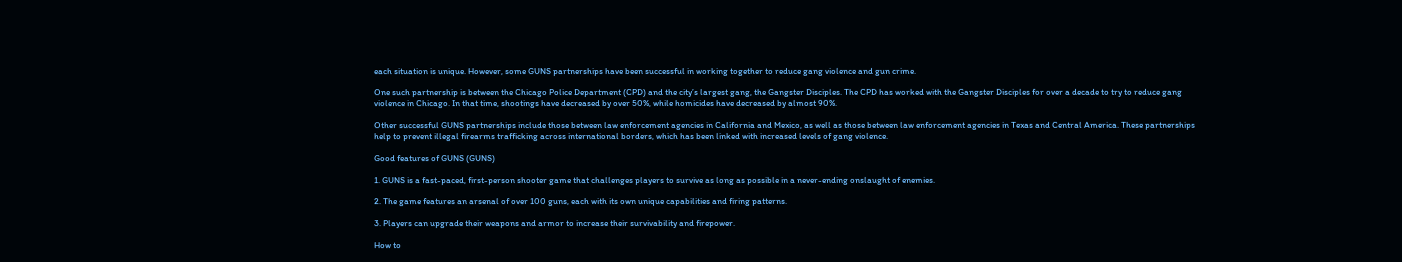each situation is unique. However, some GUNS partnerships have been successful in working together to reduce gang violence and gun crime.

One such partnership is between the Chicago Police Department (CPD) and the city’s largest gang, the Gangster Disciples. The CPD has worked with the Gangster Disciples for over a decade to try to reduce gang violence in Chicago. In that time, shootings have decreased by over 50%, while homicides have decreased by almost 90%.

Other successful GUNS partnerships include those between law enforcement agencies in California and Mexico, as well as those between law enforcement agencies in Texas and Central America. These partnerships help to prevent illegal firearms trafficking across international borders, which has been linked with increased levels of gang violence.

Good features of GUNS (GUNS)

1. GUNS is a fast-paced, first-person shooter game that challenges players to survive as long as possible in a never-ending onslaught of enemies.

2. The game features an arsenal of over 100 guns, each with its own unique capabilities and firing patterns.

3. Players can upgrade their weapons and armor to increase their survivability and firepower.

How to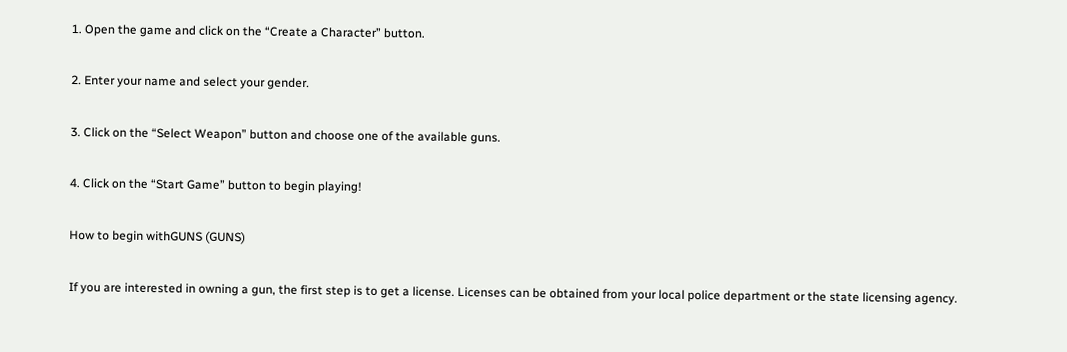1. Open the game and click on the “Create a Character” button.

2. Enter your name and select your gender.

3. Click on the “Select Weapon” button and choose one of the available guns.

4. Click on the “Start Game” button to begin playing!

How to begin withGUNS (GUNS)

If you are interested in owning a gun, the first step is to get a license. Licenses can be obtained from your local police department or the state licensing agency.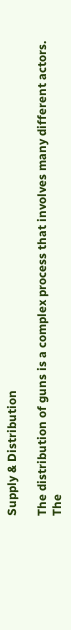Supply & Distribution

The distribution of guns is a complex process that involves many different actors. The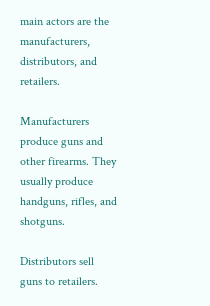main actors are the manufacturers, distributors, and retailers.

Manufacturers produce guns and other firearms. They usually produce handguns, rifles, and shotguns.

Distributors sell guns to retailers.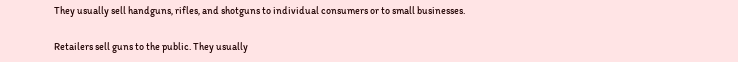They usually sell handguns, rifles, and shotguns to individual consumers or to small businesses.

Retailers sell guns to the public. They usually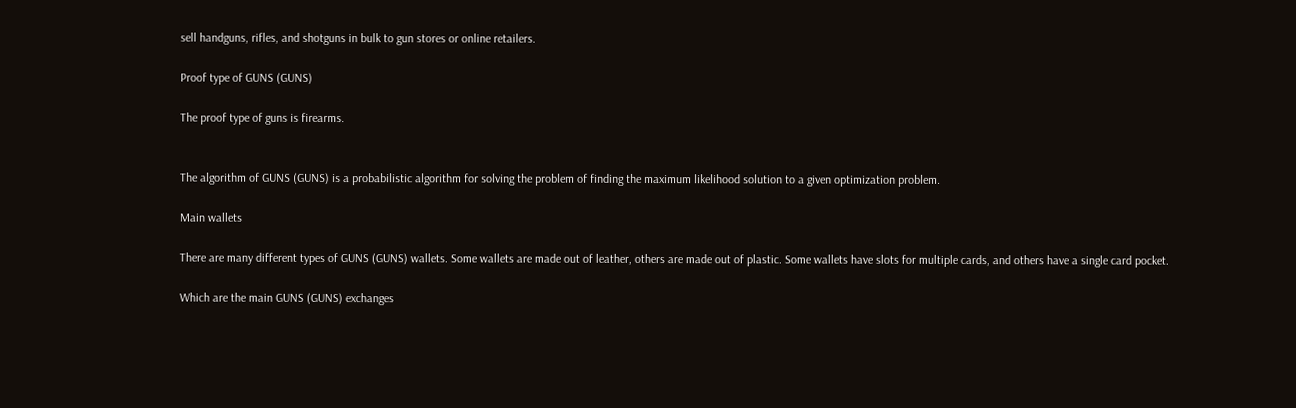sell handguns, rifles, and shotguns in bulk to gun stores or online retailers.

Proof type of GUNS (GUNS)

The proof type of guns is firearms.


The algorithm of GUNS (GUNS) is a probabilistic algorithm for solving the problem of finding the maximum likelihood solution to a given optimization problem.

Main wallets

There are many different types of GUNS (GUNS) wallets. Some wallets are made out of leather, others are made out of plastic. Some wallets have slots for multiple cards, and others have a single card pocket.

Which are the main GUNS (GUNS) exchanges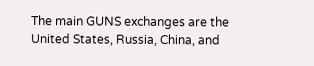The main GUNS exchanges are the United States, Russia, China, and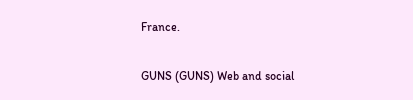France.

GUNS (GUNS) Web and social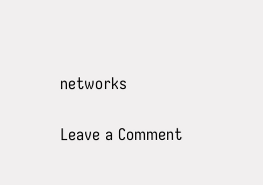networks

Leave a Comment